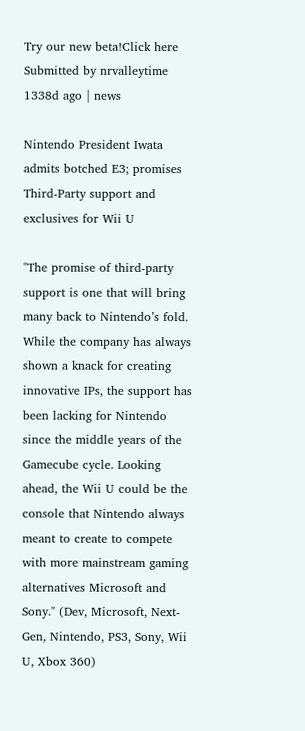Try our new beta!Click here
Submitted by nrvalleytime 1338d ago | news

Nintendo President Iwata admits botched E3; promises Third-Party support and exclusives for Wii U

"The promise of third-party support is one that will bring many back to Nintendo’s fold. While the company has always shown a knack for creating innovative IPs, the support has been lacking for Nintendo since the middle years of the Gamecube cycle. Looking ahead, the Wii U could be the console that Nintendo always meant to create to compete with more mainstream gaming alternatives Microsoft and Sony." (Dev, Microsoft, Next-Gen, Nintendo, PS3, Sony, Wii U, Xbox 360)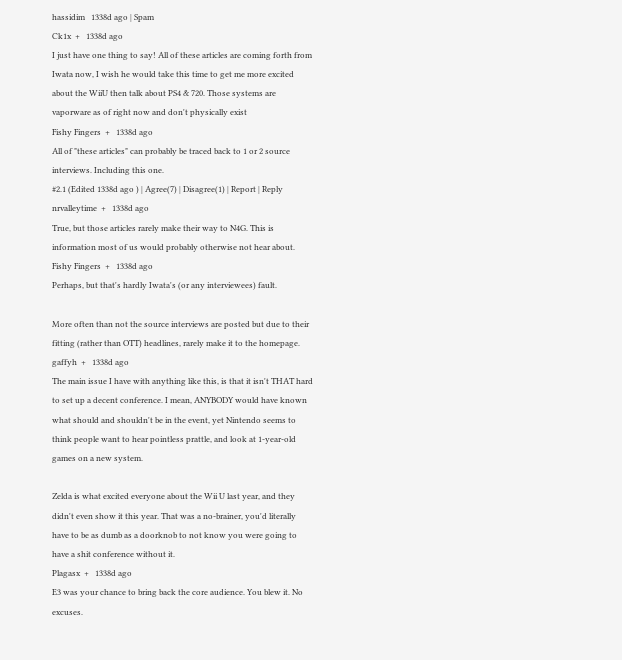hassidim   1338d ago | Spam
Ck1x  +   1338d ago
I just have one thing to say! All of these articles are coming forth from Iwata now, I wish he would take this time to get me more excited about the WiiU then talk about PS4 & 720. Those systems are vaporware as of right now and don't physically exist
Fishy Fingers  +   1338d ago
All of "these articles" can probably be traced back to 1 or 2 source interviews. Including this one.
#2.1 (Edited 1338d ago ) | Agree(7) | Disagree(1) | Report | Reply
nrvalleytime  +   1338d ago
True, but those articles rarely make their way to N4G. This is information most of us would probably otherwise not hear about.
Fishy Fingers  +   1338d ago
Perhaps, but that's hardly Iwata's (or any interviewees) fault.

More often than not the source interviews are posted but due to their fitting (rather than OTT) headlines, rarely make it to the homepage.
gaffyh  +   1338d ago
The main issue I have with anything like this, is that it isn't THAT hard to set up a decent conference. I mean, ANYBODY would have known what should and shouldn't be in the event, yet Nintendo seems to think people want to hear pointless prattle, and look at 1-year-old games on a new system.

Zelda is what excited everyone about the Wii U last year, and they didn't even show it this year. That was a no-brainer, you'd literally have to be as dumb as a doorknob to not know you were going to have a shit conference without it.
Plagasx  +   1338d ago
E3 was your chance to bring back the core audience. You blew it. No excuses.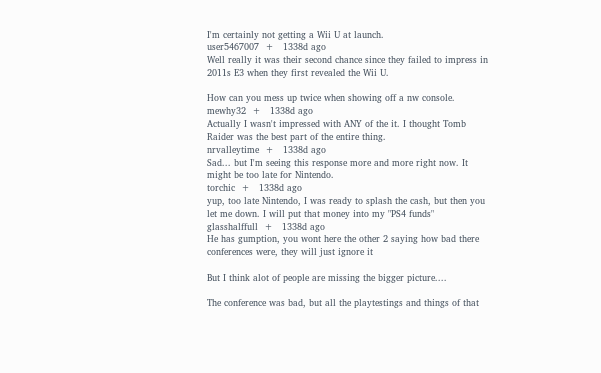I'm certainly not getting a Wii U at launch.
user5467007  +   1338d ago
Well really it was their second chance since they failed to impress in 2011s E3 when they first revealed the Wii U.

How can you mess up twice when showing off a nw console.
mewhy32  +   1338d ago
Actually I wasn't impressed with ANY of the it. I thought Tomb Raider was the best part of the entire thing.
nrvalleytime  +   1338d ago
Sad... but I'm seeing this response more and more right now. It might be too late for Nintendo.
torchic  +   1338d ago
yup, too late Nintendo, I was ready to splash the cash, but then you let me down. I will put that money into my "PS4 funds"
glasshalffull  +   1338d ago
He has gumption, you wont here the other 2 saying how bad there conferences were, they will just ignore it

But I think alot of people are missing the bigger picture....

The conference was bad, but all the playtestings and things of that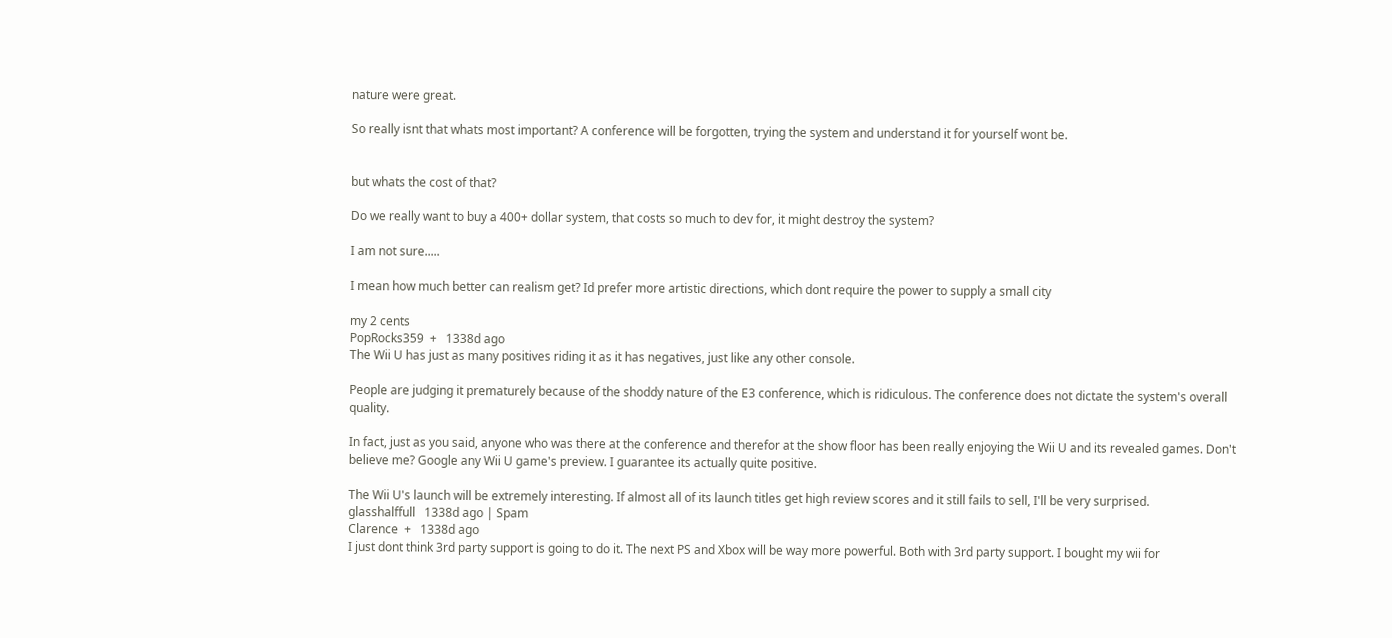nature were great.

So really isnt that whats most important? A conference will be forgotten, trying the system and understand it for yourself wont be.


but whats the cost of that?

Do we really want to buy a 400+ dollar system, that costs so much to dev for, it might destroy the system?

I am not sure.....

I mean how much better can realism get? Id prefer more artistic directions, which dont require the power to supply a small city

my 2 cents
PopRocks359  +   1338d ago
The Wii U has just as many positives riding it as it has negatives, just like any other console.

People are judging it prematurely because of the shoddy nature of the E3 conference, which is ridiculous. The conference does not dictate the system's overall quality.

In fact, just as you said, anyone who was there at the conference and therefor at the show floor has been really enjoying the Wii U and its revealed games. Don't believe me? Google any Wii U game's preview. I guarantee its actually quite positive.

The Wii U's launch will be extremely interesting. If almost all of its launch titles get high review scores and it still fails to sell, I'll be very surprised.
glasshalffull   1338d ago | Spam
Clarence  +   1338d ago
I just dont think 3rd party support is going to do it. The next PS and Xbox will be way more powerful. Both with 3rd party support. I bought my wii for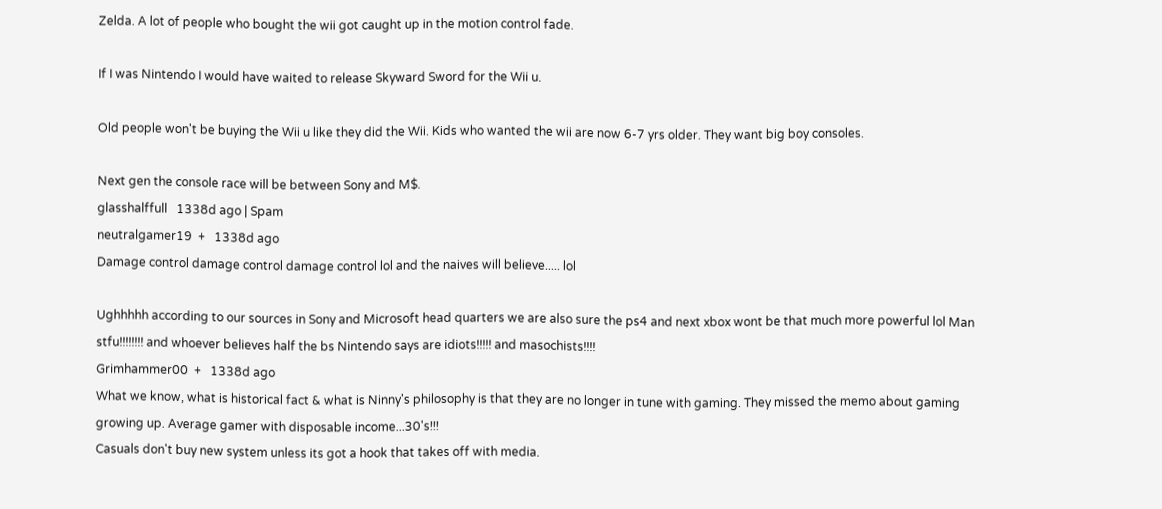Zelda. A lot of people who bought the wii got caught up in the motion control fade.

If I was Nintendo I would have waited to release Skyward Sword for the Wii u.

Old people won't be buying the Wii u like they did the Wii. Kids who wanted the wii are now 6-7 yrs older. They want big boy consoles.

Next gen the console race will be between Sony and M$.
glasshalffull   1338d ago | Spam
neutralgamer19  +   1338d ago
Damage control damage control damage control lol and the naives will believe..... lol

Ughhhhh according to our sources in Sony and Microsoft head quarters we are also sure the ps4 and next xbox wont be that much more powerful lol Man stfu!!!!!!!! and whoever believes half the bs Nintendo says are idiots!!!!! and masochists!!!!
Grimhammer00  +   1338d ago
What we know, what is historical fact & what is Ninny's philosophy is that they are no longer in tune with gaming. They missed the memo about gaming growing up. Average gamer with disposable income...30's!!!
Casuals don't buy new system unless its got a hook that takes off with media.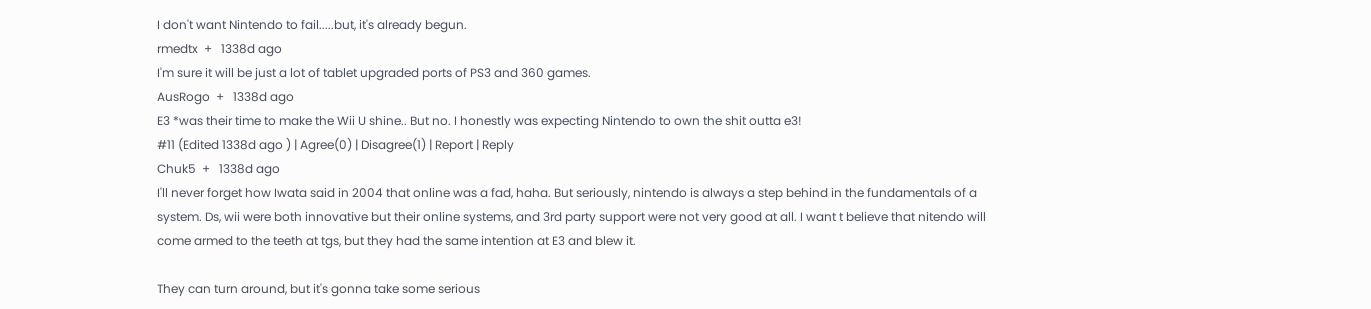I don't want Nintendo to fail.....but, it's already begun.
rmedtx  +   1338d ago
I'm sure it will be just a lot of tablet upgraded ports of PS3 and 360 games.
AusRogo  +   1338d ago
E3 *was their time to make the Wii U shine.. But no. I honestly was expecting Nintendo to own the shit outta e3!
#11 (Edited 1338d ago ) | Agree(0) | Disagree(1) | Report | Reply
Chuk5  +   1338d ago
I'll never forget how Iwata said in 2004 that online was a fad, haha. But seriously, nintendo is always a step behind in the fundamentals of a system. Ds, wii were both innovative but their online systems, and 3rd party support were not very good at all. I want t believe that nitendo will come armed to the teeth at tgs, but they had the same intention at E3 and blew it.

They can turn around, but it's gonna take some serious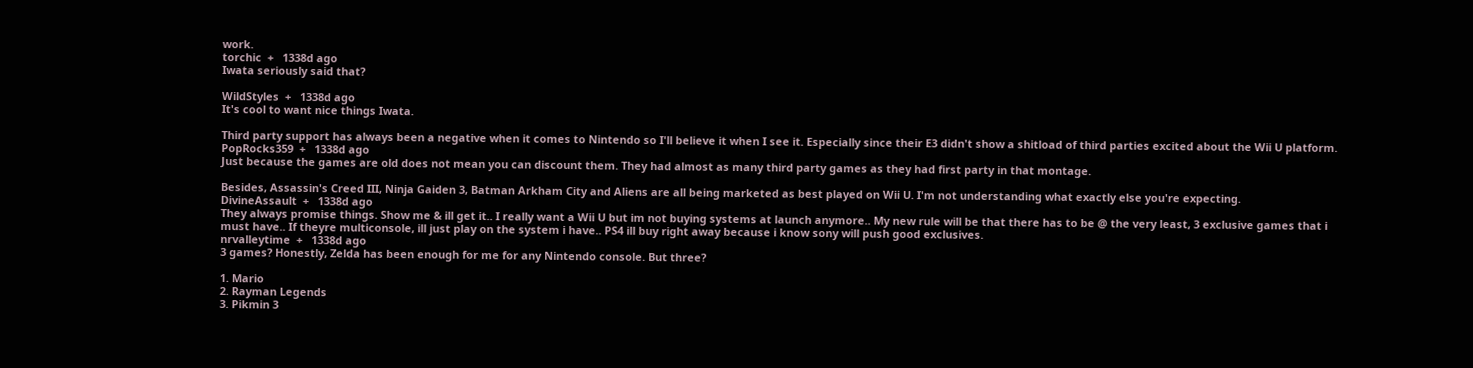work.
torchic  +   1338d ago
Iwata seriously said that?

WildStyles  +   1338d ago
It's cool to want nice things Iwata.

Third party support has always been a negative when it comes to Nintendo so I'll believe it when I see it. Especially since their E3 didn't show a shitload of third parties excited about the Wii U platform.
PopRocks359  +   1338d ago
Just because the games are old does not mean you can discount them. They had almost as many third party games as they had first party in that montage.

Besides, Assassin's Creed III, Ninja Gaiden 3, Batman Arkham City and Aliens are all being marketed as best played on Wii U. I'm not understanding what exactly else you're expecting.
DivineAssault  +   1338d ago
They always promise things. Show me & ill get it.. I really want a Wii U but im not buying systems at launch anymore.. My new rule will be that there has to be @ the very least, 3 exclusive games that i must have.. If theyre multiconsole, ill just play on the system i have.. PS4 ill buy right away because i know sony will push good exclusives.
nrvalleytime  +   1338d ago
3 games? Honestly, Zelda has been enough for me for any Nintendo console. But three?

1. Mario
2. Rayman Legends
3. Pikmin 3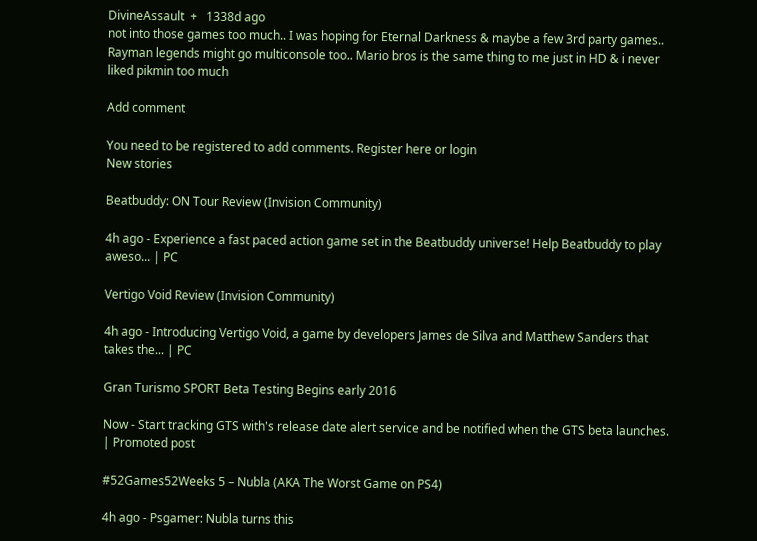DivineAssault  +   1338d ago
not into those games too much.. I was hoping for Eternal Darkness & maybe a few 3rd party games.. Rayman legends might go multiconsole too.. Mario bros is the same thing to me just in HD & i never liked pikmin too much

Add comment

You need to be registered to add comments. Register here or login
New stories

Beatbuddy: ON Tour Review (Invision Community)

4h ago - Experience a fast paced action game set in the Beatbuddy universe! Help Beatbuddy to play aweso... | PC

Vertigo Void Review (Invision Community)

4h ago - Introducing Vertigo Void, a game by developers James de Silva and Matthew Sanders that takes the... | PC

Gran Turismo SPORT Beta Testing Begins early 2016

Now - Start tracking GTS with's release date alert service and be notified when the GTS beta launches. | Promoted post

#52Games52Weeks 5 – Nubla (AKA The Worst Game on PS4)

4h ago - Psgamer: Nubla turns this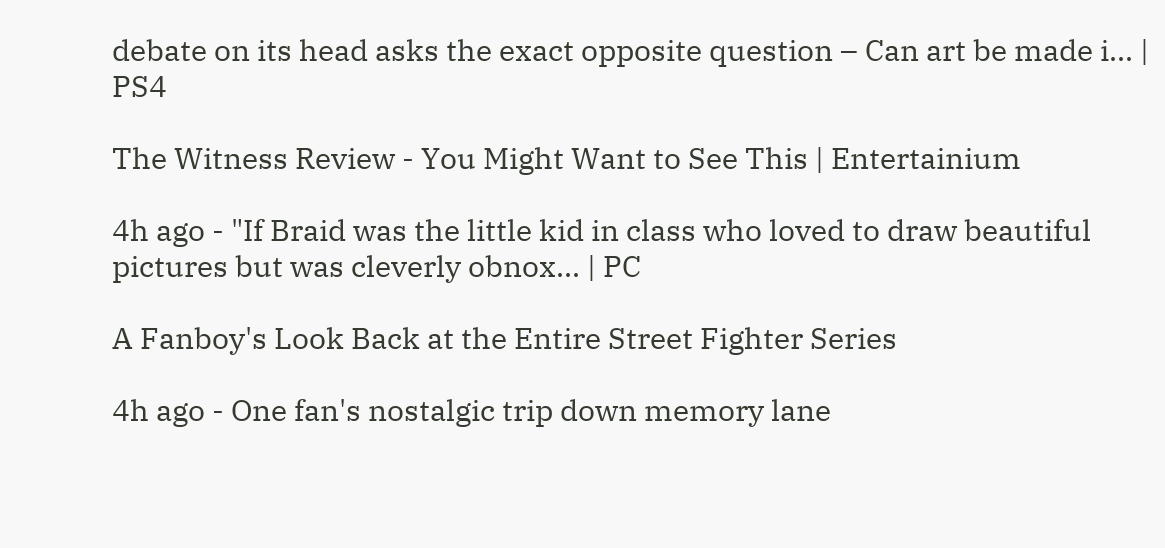debate on its head asks the exact opposite question – Can art be made i... | PS4

The Witness Review - You Might Want to See This | Entertainium

4h ago - "If Braid was the little kid in class who loved to draw beautiful pictures but was cleverly obnox... | PC

A Fanboy's Look Back at the Entire Street Fighter Series

4h ago - One fan's nostalgic trip down memory lane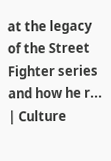at the legacy of the Street Fighter series and how he r... | Culture